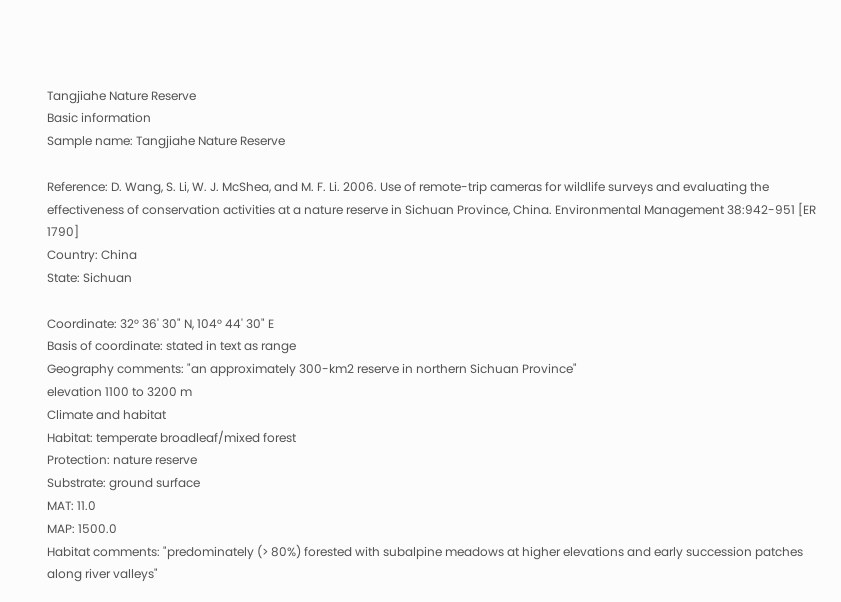Tangjiahe Nature Reserve
Basic information
Sample name: Tangjiahe Nature Reserve

Reference: D. Wang, S. Li, W. J. McShea, and M. F. Li. 2006. Use of remote-trip cameras for wildlife surveys and evaluating the effectiveness of conservation activities at a nature reserve in Sichuan Province, China. Environmental Management 38:942-951 [ER 1790]
Country: China
State: Sichuan

Coordinate: 32° 36' 30" N, 104° 44' 30" E
Basis of coordinate: stated in text as range
Geography comments: "an approximately 300-km2 reserve in northern Sichuan Province"
elevation 1100 to 3200 m
Climate and habitat
Habitat: temperate broadleaf/mixed forest
Protection: nature reserve
Substrate: ground surface
MAT: 11.0
MAP: 1500.0
Habitat comments: "predominately (> 80%) forested with subalpine meadows at higher elevations and early succession patches along river valleys"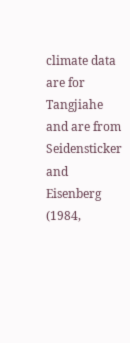climate data are for Tangjiahe and are from Seidensticker and Eisenberg (1984,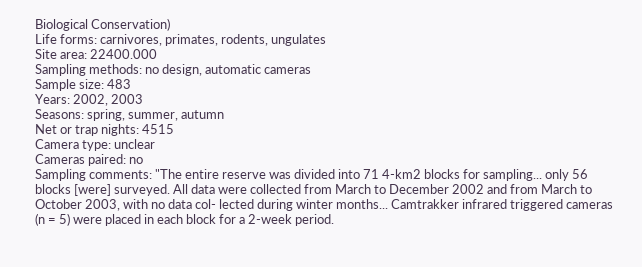Biological Conservation)
Life forms: carnivores, primates, rodents, ungulates
Site area: 22400.000
Sampling methods: no design, automatic cameras
Sample size: 483
Years: 2002, 2003
Seasons: spring, summer, autumn
Net or trap nights: 4515
Camera type: unclear
Cameras paired: no
Sampling comments: "The entire reserve was divided into 71 4-km2 blocks for sampling... only 56 blocks [were] surveyed. All data were collected from March to December 2002 and from March to October 2003, with no data col- lected during winter months... Camtrakker infrared triggered cameras (n = 5) were placed in each block for a 2-week period.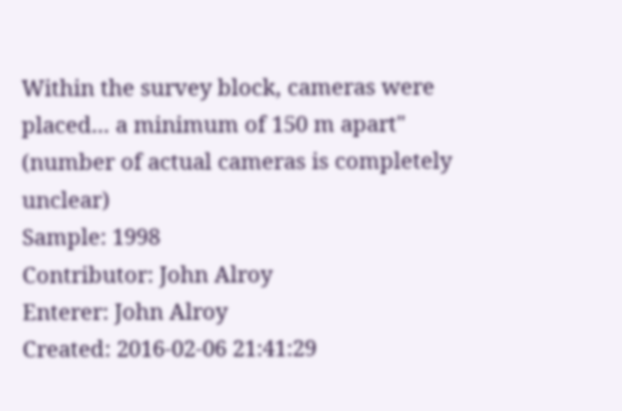Within the survey block, cameras were placed... a minimum of 150 m apart" (number of actual cameras is completely unclear)
Sample: 1998
Contributor: John Alroy
Enterer: John Alroy
Created: 2016-02-06 21:41:29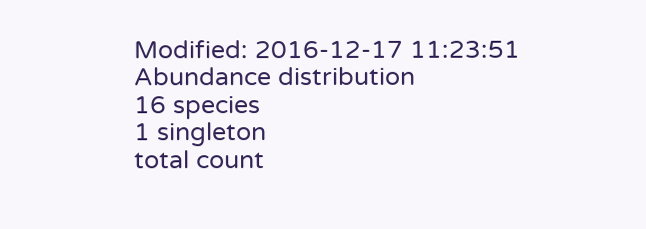Modified: 2016-12-17 11:23:51
Abundance distribution
16 species
1 singleton
total count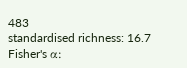483
standardised richness: 16.7
Fisher's α: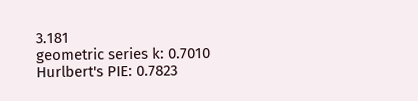3.181
geometric series k: 0.7010
Hurlbert's PIE: 0.7823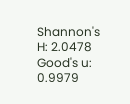Shannon's H: 2.0478
Good's u: 0.9979